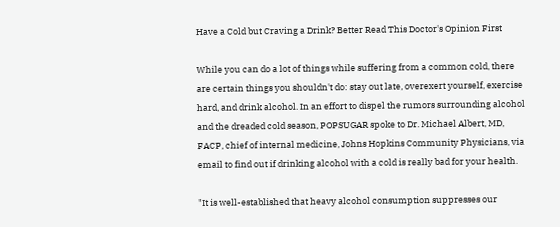Have a Cold but Craving a Drink? Better Read This Doctor's Opinion First

While you can do a lot of things while suffering from a common cold, there are certain things you shouldn't do: stay out late, overexert yourself, exercise hard, and drink alcohol. In an effort to dispel the rumors surrounding alcohol and the dreaded cold season, POPSUGAR spoke to Dr. Michael Albert, MD, FACP, chief of internal medicine, Johns Hopkins Community Physicians, via email to find out if drinking alcohol with a cold is really bad for your health.

"It is well-established that heavy alcohol consumption suppresses our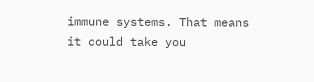immune systems. That means it could take you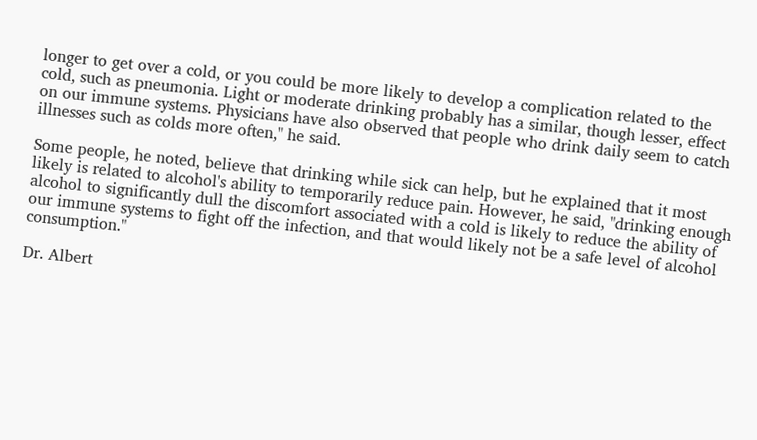longer to get over a cold, or you could be more likely to develop a complication related to the cold, such as pneumonia. Light or moderate drinking probably has a similar, though lesser, effect on our immune systems. Physicians have also observed that people who drink daily seem to catch illnesses such as colds more often," he said.

Some people, he noted, believe that drinking while sick can help, but he explained that it most likely is related to alcohol's ability to temporarily reduce pain. However, he said, "drinking enough alcohol to significantly dull the discomfort associated with a cold is likely to reduce the ability of our immune systems to fight off the infection, and that would likely not be a safe level of alcohol consumption."

Dr. Albert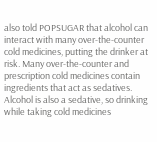also told POPSUGAR that alcohol can interact with many over-the-counter cold medicines, putting the drinker at risk. Many over-the-counter and prescription cold medicines contain ingredients that act as sedatives. Alcohol is also a sedative, so drinking while taking cold medicines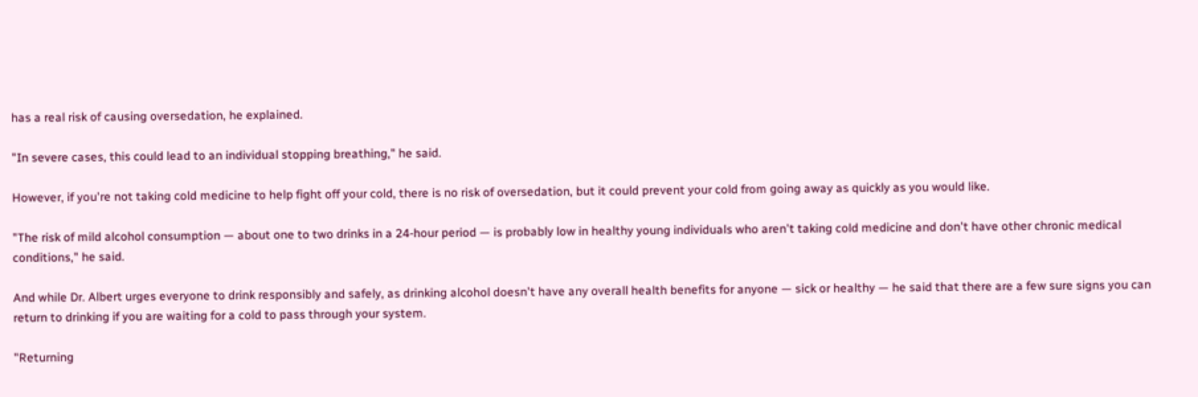has a real risk of causing oversedation, he explained.

"In severe cases, this could lead to an individual stopping breathing," he said.

However, if you're not taking cold medicine to help fight off your cold, there is no risk of oversedation, but it could prevent your cold from going away as quickly as you would like.

"The risk of mild alcohol consumption — about one to two drinks in a 24-hour period — is probably low in healthy young individuals who aren't taking cold medicine and don't have other chronic medical conditions," he said.

And while Dr. Albert urges everyone to drink responsibly and safely, as drinking alcohol doesn't have any overall health benefits for anyone — sick or healthy — he said that there are a few sure signs you can return to drinking if you are waiting for a cold to pass through your system.

"Returning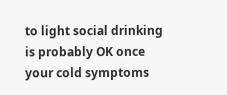to light social drinking is probably OK once your cold symptoms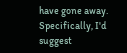have gone away. Specifically, I'd suggest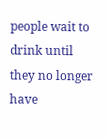people wait to drink until they no longer have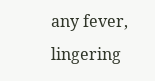any fever, lingering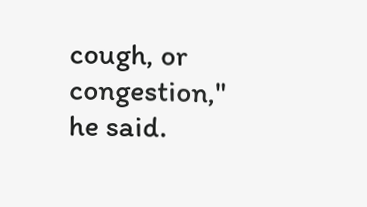cough, or congestion," he said.